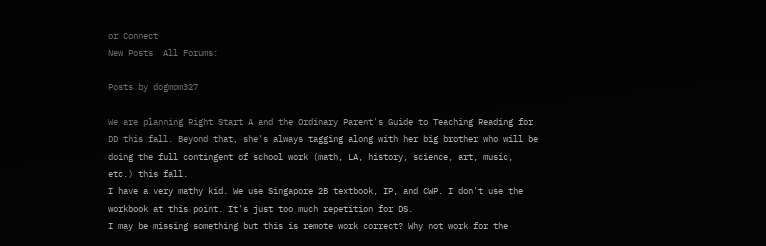or Connect
New Posts  All Forums:

Posts by dogmom327

We are planning Right Start A and the Ordinary Parent's Guide to Teaching Reading for DD this fall. Beyond that, she's always tagging along with her big brother who will be doing the full contingent of school work (math, LA, history, science, art, music, etc.) this fall.
I have a very mathy kid. We use Singapore 2B textbook, IP, and CWP. I don't use the workbook at this point. It's just too much repetition for DS.
I may be missing something but this is remote work correct? Why not work for the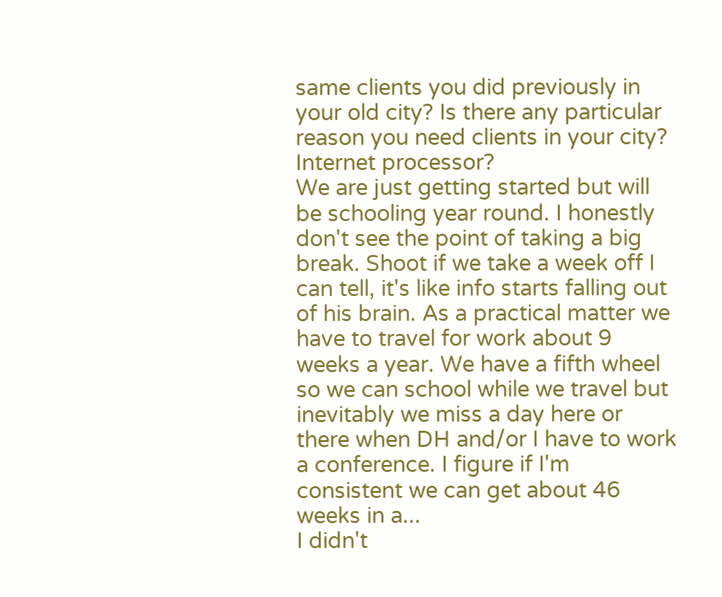same clients you did previously in your old city? Is there any particular reason you need clients in your city?
Internet processor?
We are just getting started but will be schooling year round. I honestly don't see the point of taking a big break. Shoot if we take a week off I can tell, it's like info starts falling out of his brain. As a practical matter we have to travel for work about 9 weeks a year. We have a fifth wheel so we can school while we travel but inevitably we miss a day here or there when DH and/or I have to work a conference. I figure if I'm consistent we can get about 46 weeks in a...
I didn't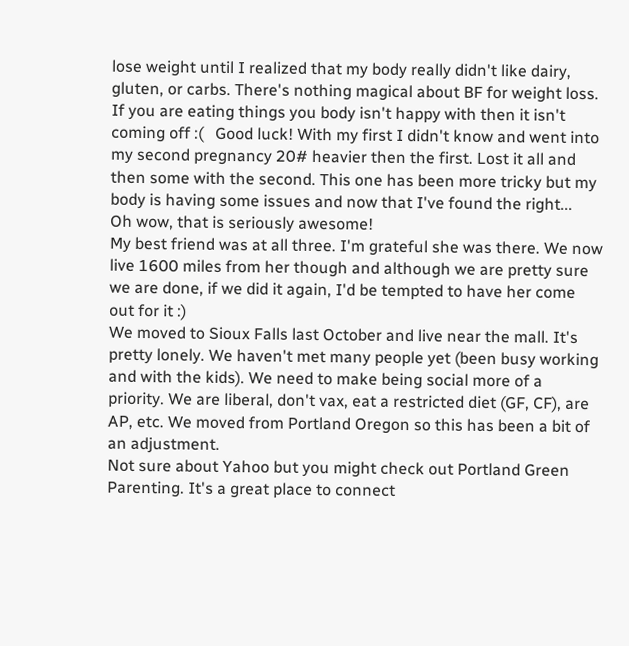lose weight until I realized that my body really didn't like dairy, gluten, or carbs. There's nothing magical about BF for weight loss. If you are eating things you body isn't happy with then it isn't coming off :(   Good luck! With my first I didn't know and went into my second pregnancy 20# heavier then the first. Lost it all and then some with the second. This one has been more tricky but my body is having some issues and now that I've found the right...
Oh wow, that is seriously awesome!
My best friend was at all three. I'm grateful she was there. We now live 1600 miles from her though and although we are pretty sure we are done, if we did it again, I'd be tempted to have her come out for it :)
We moved to Sioux Falls last October and live near the mall. It's pretty lonely. We haven't met many people yet (been busy working and with the kids). We need to make being social more of a priority. We are liberal, don't vax, eat a restricted diet (GF, CF), are AP, etc. We moved from Portland Oregon so this has been a bit of an adjustment.
Not sure about Yahoo but you might check out Portland Green Parenting. It's a great place to connect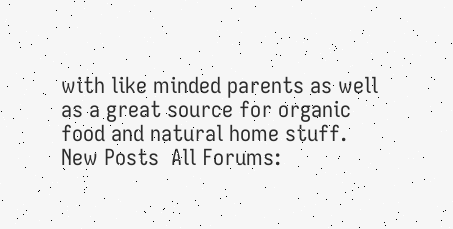with like minded parents as well as a great source for organic food and natural home stuff.
New Posts  All Forums: